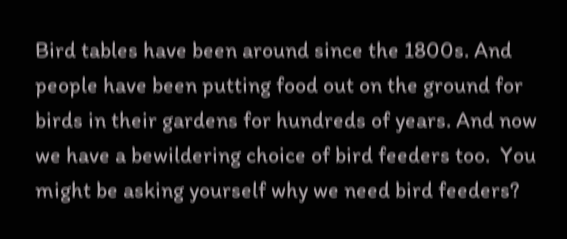Bird tables have been around since the 1800s. And people have been putting food out on the ground for birds in their gardens for hundreds of years. And now we have a bewildering choice of bird feeders too.  You might be asking yourself why we need bird feeders?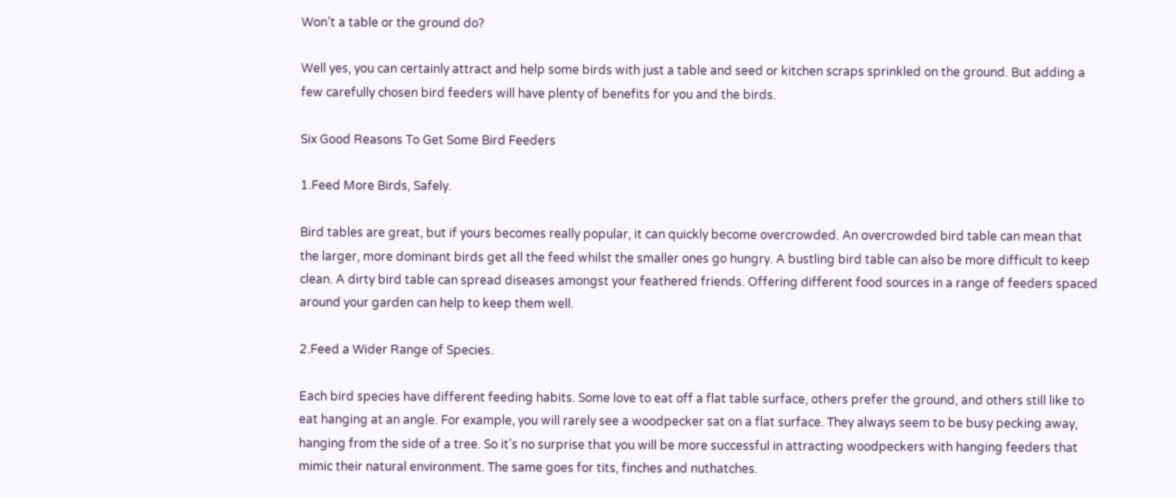Won’t a table or the ground do?

Well yes, you can certainly attract and help some birds with just a table and seed or kitchen scraps sprinkled on the ground. But adding a few carefully chosen bird feeders will have plenty of benefits for you and the birds.

Six Good Reasons To Get Some Bird Feeders

1.Feed More Birds, Safely.

Bird tables are great, but if yours becomes really popular, it can quickly become overcrowded. An overcrowded bird table can mean that the larger, more dominant birds get all the feed whilst the smaller ones go hungry. A bustling bird table can also be more difficult to keep clean. A dirty bird table can spread diseases amongst your feathered friends. Offering different food sources in a range of feeders spaced around your garden can help to keep them well.

2.Feed a Wider Range of Species.

Each bird species have different feeding habits. Some love to eat off a flat table surface, others prefer the ground, and others still like to eat hanging at an angle. For example, you will rarely see a woodpecker sat on a flat surface. They always seem to be busy pecking away, hanging from the side of a tree. So it’s no surprise that you will be more successful in attracting woodpeckers with hanging feeders that mimic their natural environment. The same goes for tits, finches and nuthatches.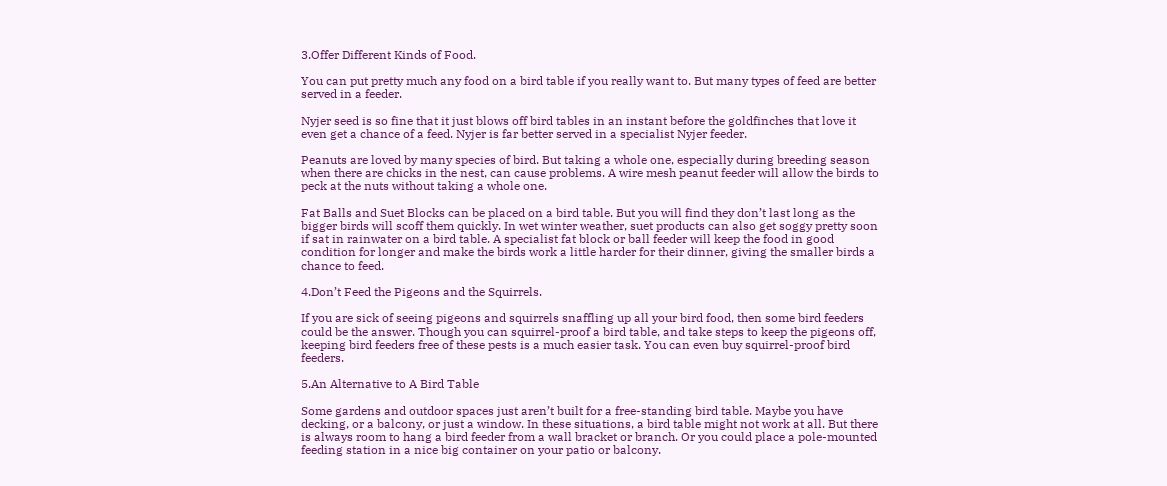3.Offer Different Kinds of Food.

You can put pretty much any food on a bird table if you really want to. But many types of feed are better served in a feeder.

Nyjer seed is so fine that it just blows off bird tables in an instant before the goldfinches that love it even get a chance of a feed. Nyjer is far better served in a specialist Nyjer feeder.

Peanuts are loved by many species of bird. But taking a whole one, especially during breeding season when there are chicks in the nest, can cause problems. A wire mesh peanut feeder will allow the birds to peck at the nuts without taking a whole one.

Fat Balls and Suet Blocks can be placed on a bird table. But you will find they don’t last long as the bigger birds will scoff them quickly. In wet winter weather, suet products can also get soggy pretty soon if sat in rainwater on a bird table. A specialist fat block or ball feeder will keep the food in good condition for longer and make the birds work a little harder for their dinner, giving the smaller birds a chance to feed.

4.Don’t Feed the Pigeons and the Squirrels.

If you are sick of seeing pigeons and squirrels snaffling up all your bird food, then some bird feeders could be the answer. Though you can squirrel-proof a bird table, and take steps to keep the pigeons off, keeping bird feeders free of these pests is a much easier task. You can even buy squirrel-proof bird feeders.

5.An Alternative to A Bird Table

Some gardens and outdoor spaces just aren’t built for a free-standing bird table. Maybe you have decking, or a balcony, or just a window. In these situations, a bird table might not work at all. But there is always room to hang a bird feeder from a wall bracket or branch. Or you could place a pole-mounted feeding station in a nice big container on your patio or balcony.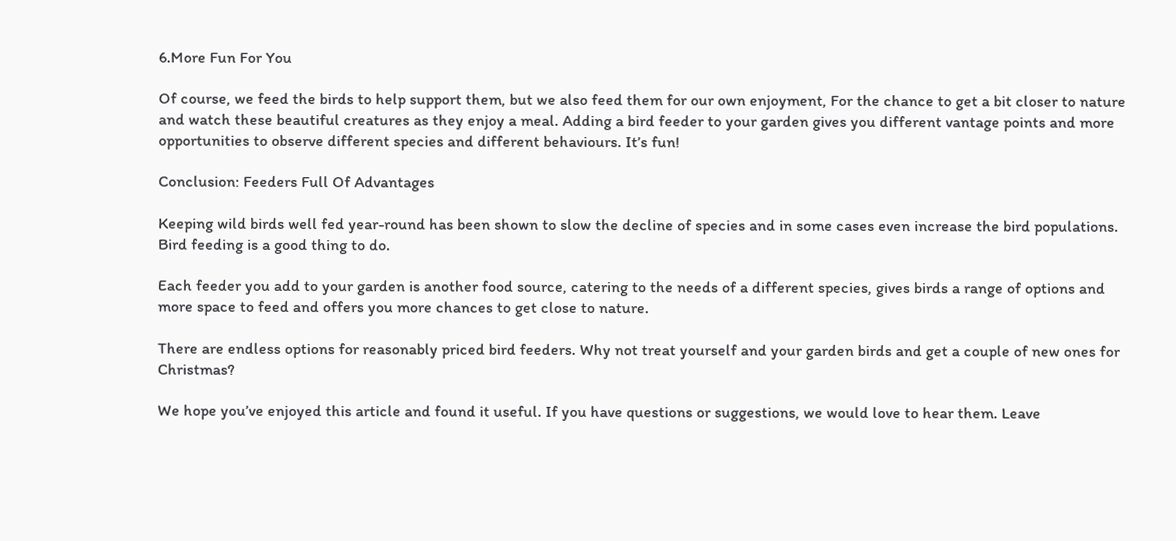6.More Fun For You

Of course, we feed the birds to help support them, but we also feed them for our own enjoyment, For the chance to get a bit closer to nature and watch these beautiful creatures as they enjoy a meal. Adding a bird feeder to your garden gives you different vantage points and more opportunities to observe different species and different behaviours. It’s fun!

Conclusion: Feeders Full Of Advantages

Keeping wild birds well fed year-round has been shown to slow the decline of species and in some cases even increase the bird populations. Bird feeding is a good thing to do.

Each feeder you add to your garden is another food source, catering to the needs of a different species, gives birds a range of options and more space to feed and offers you more chances to get close to nature.

There are endless options for reasonably priced bird feeders. Why not treat yourself and your garden birds and get a couple of new ones for Christmas?

We hope you’ve enjoyed this article and found it useful. If you have questions or suggestions, we would love to hear them. Leave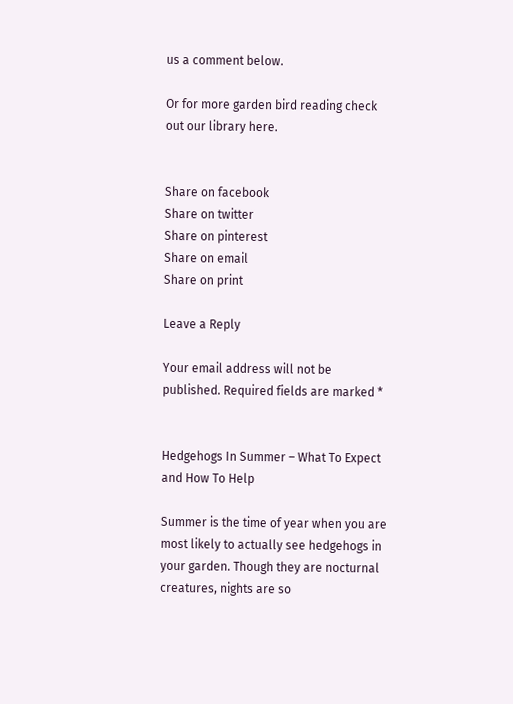us a comment below.

Or for more garden bird reading check out our library here.


Share on facebook
Share on twitter
Share on pinterest
Share on email
Share on print

Leave a Reply

Your email address will not be published. Required fields are marked *


Hedgehogs In Summer – What To Expect and How To Help

Summer is the time of year when you are most likely to actually see hedgehogs in your garden. Though they are nocturnal creatures, nights are so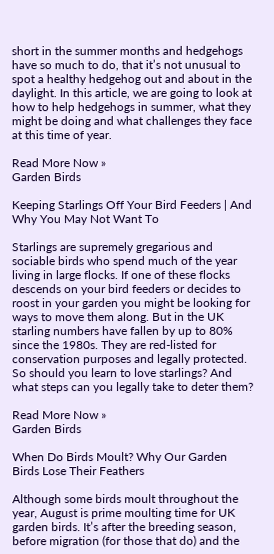short in the summer months and hedgehogs have so much to do, that it’s not unusual to spot a healthy hedgehog out and about in the daylight. In this article, we are going to look at how to help hedgehogs in summer, what they might be doing and what challenges they face at this time of year.

Read More Now »
Garden Birds

Keeping Starlings Off Your Bird Feeders | And Why You May Not Want To

Starlings are supremely gregarious and sociable birds who spend much of the year living in large flocks. If one of these flocks descends on your bird feeders or decides to roost in your garden you might be looking for ways to move them along. But in the UK starling numbers have fallen by up to 80% since the 1980s. They are red-listed for conservation purposes and legally protected. So should you learn to love starlings? And what steps can you legally take to deter them?

Read More Now »
Garden Birds

When Do Birds Moult? Why Our Garden Birds Lose Their Feathers

Although some birds moult throughout the year, August is prime moulting time for UK garden birds. It’s after the breeding season, before migration (for those that do) and the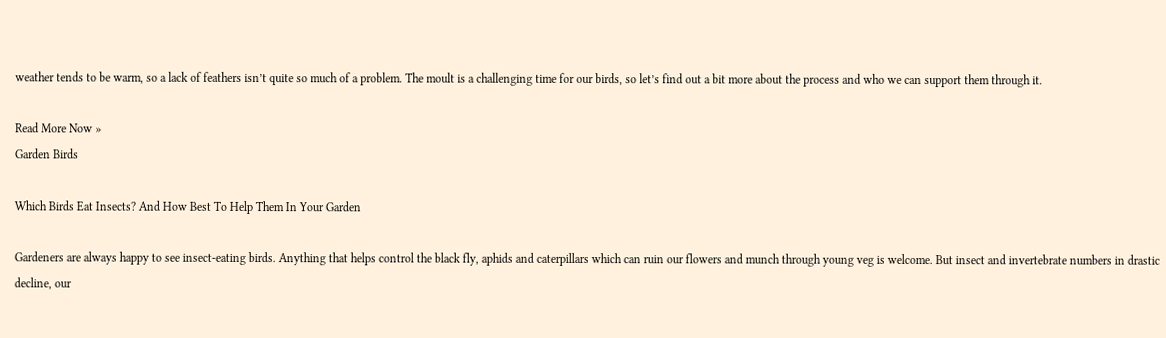weather tends to be warm, so a lack of feathers isn’t quite so much of a problem. The moult is a challenging time for our birds, so let’s find out a bit more about the process and who we can support them through it.

Read More Now »
Garden Birds

Which Birds Eat Insects? And How Best To Help Them In Your Garden

Gardeners are always happy to see insect-eating birds. Anything that helps control the black fly, aphids and caterpillars which can ruin our flowers and munch through young veg is welcome. But insect and invertebrate numbers in drastic decline, our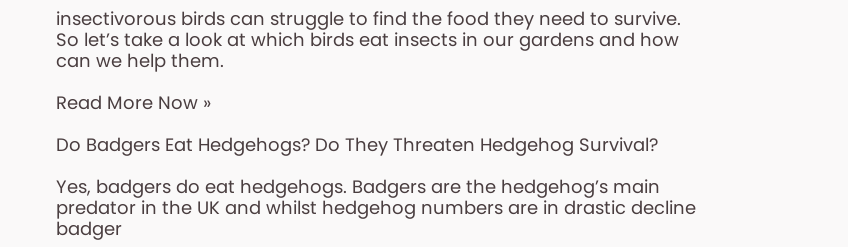insectivorous birds can struggle to find the food they need to survive. So let’s take a look at which birds eat insects in our gardens and how can we help them.

Read More Now »

Do Badgers Eat Hedgehogs? Do They Threaten Hedgehog Survival?

Yes, badgers do eat hedgehogs. Badgers are the hedgehog’s main predator in the UK and whilst hedgehog numbers are in drastic decline badger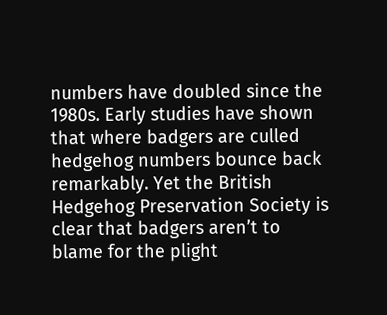numbers have doubled since the 1980s. Early studies have shown that where badgers are culled hedgehog numbers bounce back remarkably. Yet the British Hedgehog Preservation Society is clear that badgers aren’t to blame for the plight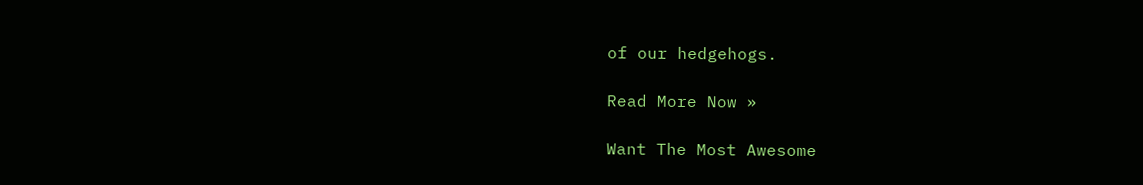of our hedgehogs.

Read More Now »

Want The Most Awesome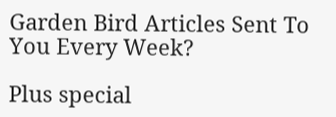Garden Bird Articles Sent To You Every Week?

Plus special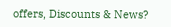offers, Discounts & News?